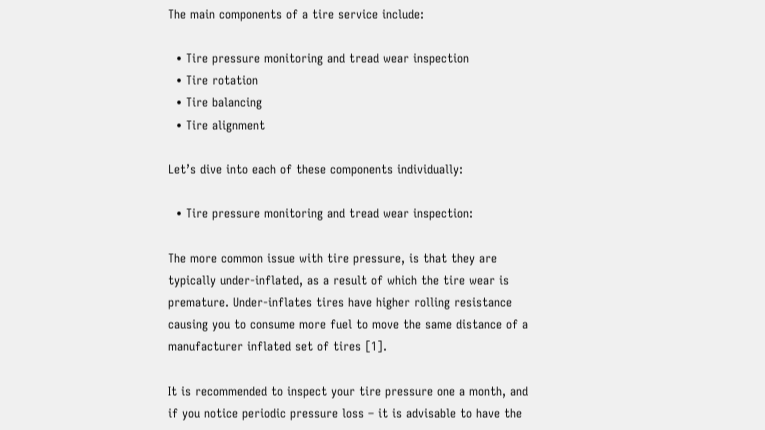The main components of a tire service include:

  • Tire pressure monitoring and tread wear inspection
  • Tire rotation
  • Tire balancing
  • Tire alignment

Let’s dive into each of these components individually:

  • Tire pressure monitoring and tread wear inspection:

The more common issue with tire pressure, is that they are typically under-inflated, as a result of which the tire wear is premature. Under-inflates tires have higher rolling resistance causing you to consume more fuel to move the same distance of a manufacturer inflated set of tires [1].

It is recommended to inspect your tire pressure one a month, and if you notice periodic pressure loss – it is advisable to have the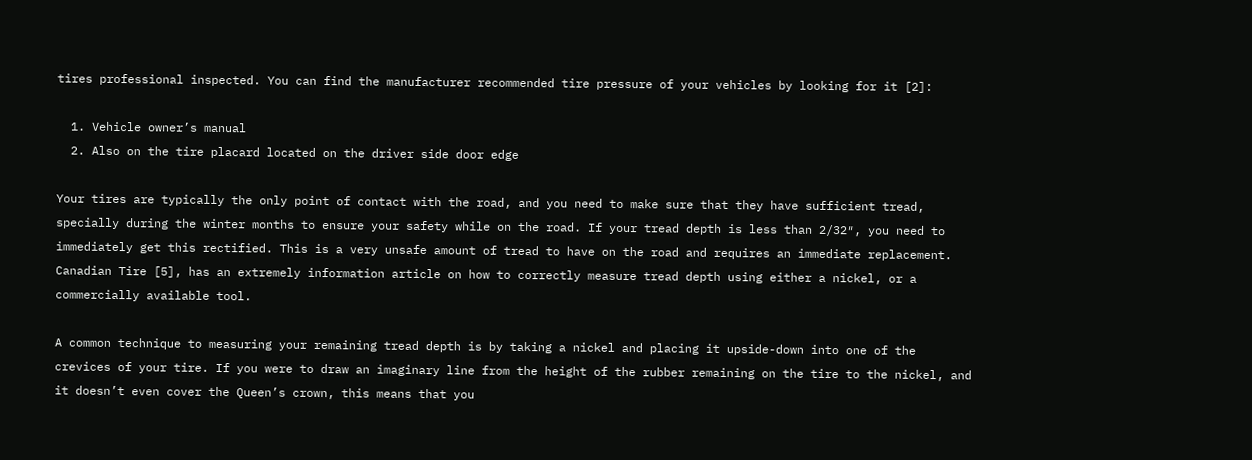tires professional inspected. You can find the manufacturer recommended tire pressure of your vehicles by looking for it [2]:

  1. Vehicle owner’s manual
  2. Also on the tire placard located on the driver side door edge

Your tires are typically the only point of contact with the road, and you need to make sure that they have sufficient tread, specially during the winter months to ensure your safety while on the road. If your tread depth is less than 2/32″, you need to immediately get this rectified. This is a very unsafe amount of tread to have on the road and requires an immediate replacement. Canadian Tire [5], has an extremely information article on how to correctly measure tread depth using either a nickel, or a commercially available tool.

A common technique to measuring your remaining tread depth is by taking a nickel and placing it upside-down into one of the crevices of your tire. If you were to draw an imaginary line from the height of the rubber remaining on the tire to the nickel, and it doesn’t even cover the Queen’s crown, this means that you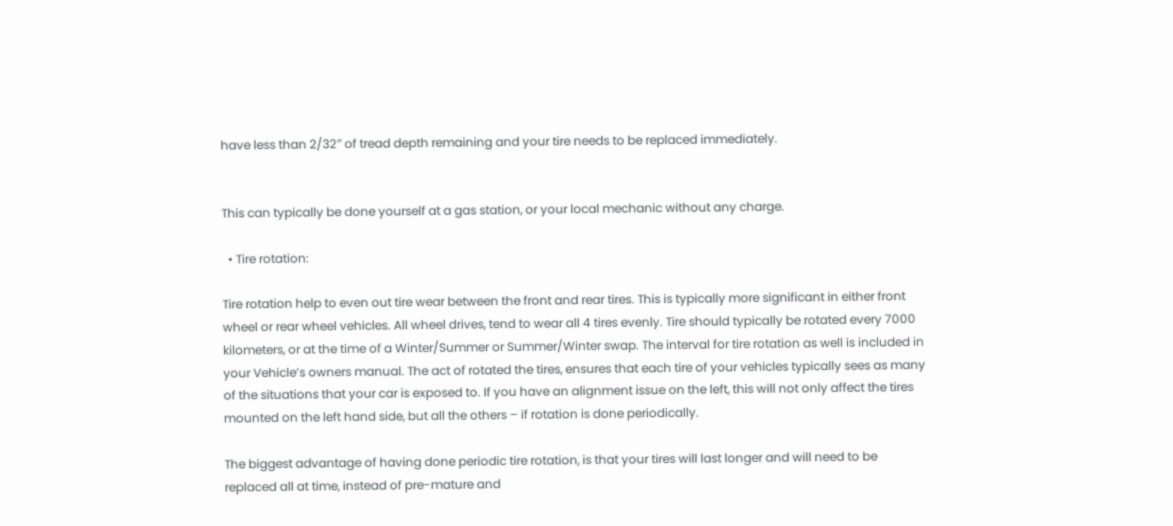have less than 2/32″ of tread depth remaining and your tire needs to be replaced immediately.


This can typically be done yourself at a gas station, or your local mechanic without any charge.

  • Tire rotation:

Tire rotation help to even out tire wear between the front and rear tires. This is typically more significant in either front wheel or rear wheel vehicles. All wheel drives, tend to wear all 4 tires evenly. Tire should typically be rotated every 7000 kilometers, or at the time of a Winter/Summer or Summer/Winter swap. The interval for tire rotation as well is included in your Vehicle’s owners manual. The act of rotated the tires, ensures that each tire of your vehicles typically sees as many of the situations that your car is exposed to. If you have an alignment issue on the left, this will not only affect the tires mounted on the left hand side, but all the others – if rotation is done periodically.

The biggest advantage of having done periodic tire rotation, is that your tires will last longer and will need to be replaced all at time, instead of pre-mature and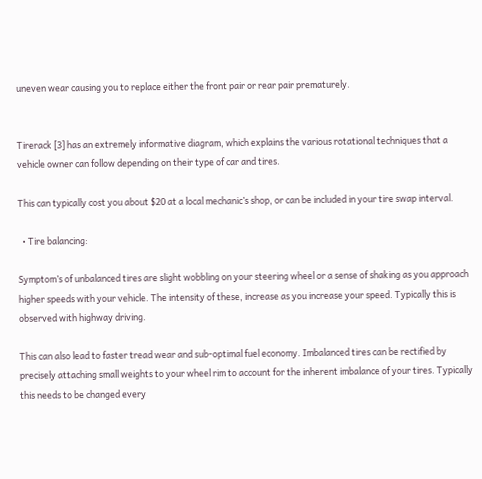uneven wear causing you to replace either the front pair or rear pair prematurely.


Tirerack [3] has an extremely informative diagram, which explains the various rotational techniques that a vehicle owner can follow depending on their type of car and tires.

This can typically cost you about $20 at a local mechanic’s shop, or can be included in your tire swap interval.

  • Tire balancing:

Symptom’s of unbalanced tires are slight wobbling on your steering wheel or a sense of shaking as you approach higher speeds with your vehicle. The intensity of these, increase as you increase your speed. Typically this is observed with highway driving.

This can also lead to faster tread wear and sub-optimal fuel economy. Imbalanced tires can be rectified by precisely attaching small weights to your wheel rim to account for the inherent imbalance of your tires. Typically this needs to be changed every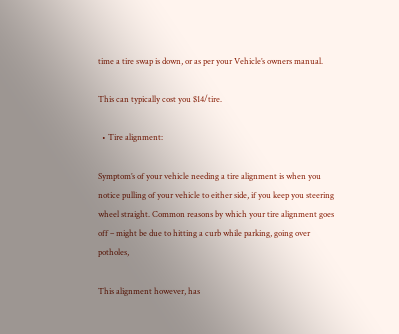time a tire swap is down, or as per your Vehicle’s owners manual.

This can typically cost you $14/tire.

  • Tire alignment:

Symptom’s of your vehicle needing a tire alignment is when you notice pulling of your vehicle to either side, if you keep you steering wheel straight. Common reasons by which your tire alignment goes off – might be due to hitting a curb while parking, going over potholes,

This alignment however, has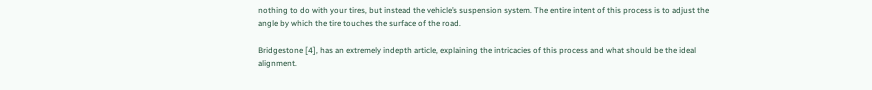nothing to do with your tires, but instead the vehicle’s suspension system. The entire intent of this process is to adjust the angle by which the tire touches the surface of the road.

Bridgestone [4], has an extremely indepth article, explaining the intricacies of this process and what should be the ideal alignment.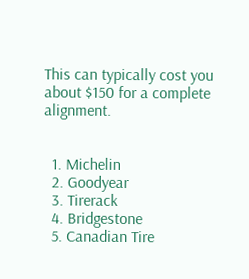This can typically cost you about $150 for a complete alignment.


  1. Michelin
  2. Goodyear
  3. Tirerack
  4. Bridgestone
  5. Canadian Tire